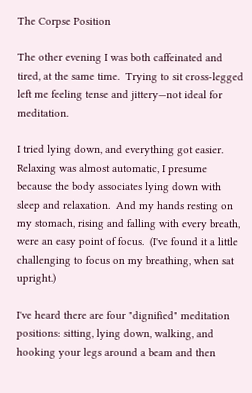The Corpse Position

The other evening I was both caffeinated and tired, at the same time.  Trying to sit cross-legged left me feeling tense and jittery—not ideal for meditation.

I tried lying down, and everything got easier.  Relaxing was almost automatic, I presume because the body associates lying down with sleep and relaxation.  And my hands resting on my stomach, rising and falling with every breath, were an easy point of focus.  (I've found it a little challenging to focus on my breathing, when sat upright.)

I've heard there are four "dignified" meditation positions: sitting, lying down, walking, and hooking your legs around a beam and then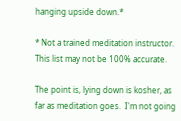hanging upside down.*

* Not a trained meditation instructor.  This list may not be 100% accurate.

The point is, lying down is kosher, as far as meditation goes.  I'm not going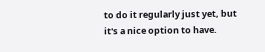to do it regularly just yet, but it's a nice option to have.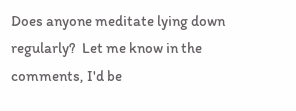Does anyone meditate lying down regularly?  Let me know in the comments, I'd be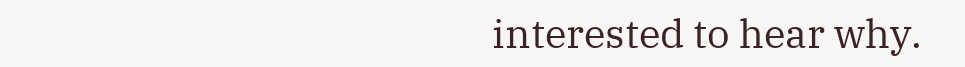interested to hear why.